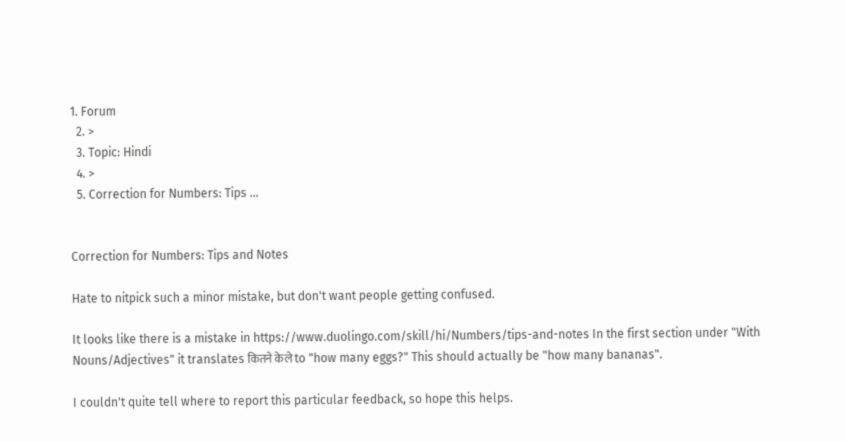1. Forum
  2. >
  3. Topic: Hindi
  4. >
  5. Correction for Numbers: Tips …


Correction for Numbers: Tips and Notes

Hate to nitpick such a minor mistake, but don't want people getting confused.

It looks like there is a mistake in https://www.duolingo.com/skill/hi/Numbers/tips-and-notes In the first section under "With Nouns/Adjectives" it translates कितने केले to "how many eggs?" This should actually be "how many bananas".

I couldn't quite tell where to report this particular feedback, so hope this helps.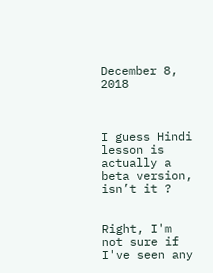December 8, 2018



I guess Hindi lesson is actually a beta version, isn’t it ?


Right, I'm not sure if I've seen any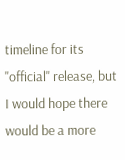timeline for its "official" release, but I would hope there would be a more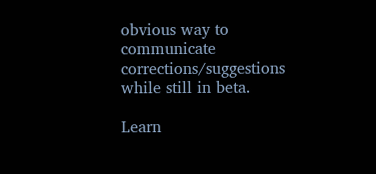obvious way to communicate corrections/suggestions while still in beta.

Learn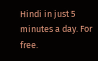Hindi in just 5 minutes a day. For free.